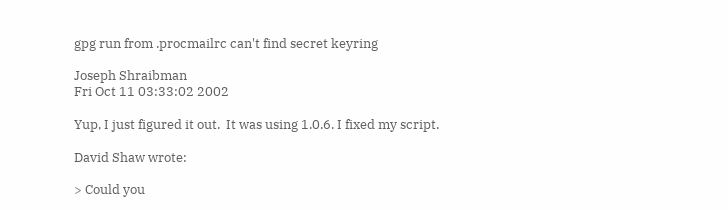gpg run from .procmailrc can't find secret keyring

Joseph Shraibman
Fri Oct 11 03:33:02 2002

Yup, I just figured it out.  It was using 1.0.6. I fixed my script.

David Shaw wrote:

> Could you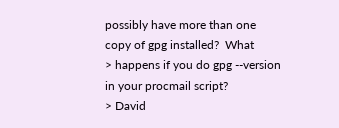possibly have more than one copy of gpg installed?  What
> happens if you do gpg --version in your procmail script?
> David